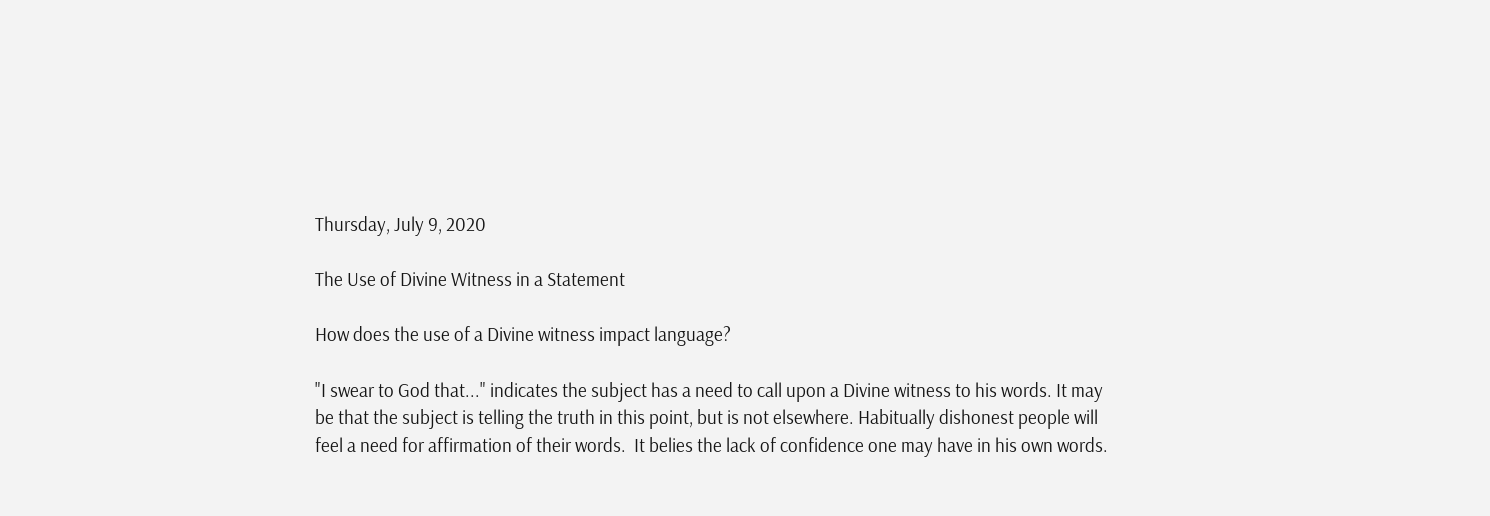Thursday, July 9, 2020

The Use of Divine Witness in a Statement

How does the use of a Divine witness impact language?

"I swear to God that..." indicates the subject has a need to call upon a Divine witness to his words. It may be that the subject is telling the truth in this point, but is not elsewhere. Habitually dishonest people will feel a need for affirmation of their words.  It belies the lack of confidence one may have in his own words.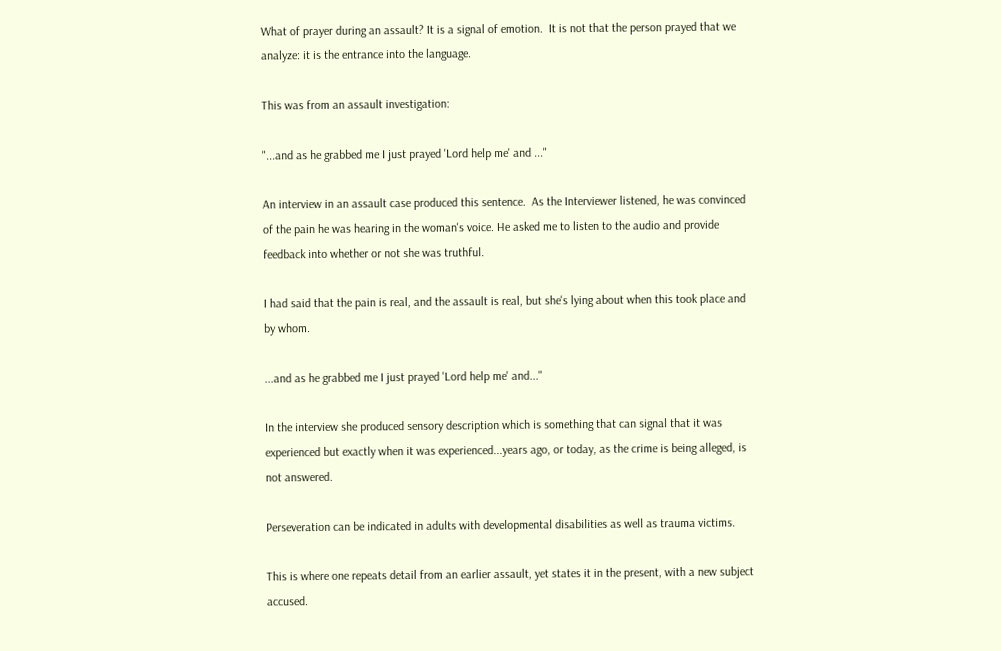What of prayer during an assault? It is a signal of emotion.  It is not that the person prayed that we analyze: it is the entrance into the language.

This was from an assault investigation:

"...and as he grabbed me I just prayed 'Lord help me' and ..."

An interview in an assault case produced this sentence.  As the Interviewer listened, he was convinced of the pain he was hearing in the woman's voice. He asked me to listen to the audio and provide feedback into whether or not she was truthful.

I had said that the pain is real, and the assault is real, but she's lying about when this took place and by whom.

...and as he grabbed me I just prayed 'Lord help me' and..."

In the interview she produced sensory description which is something that can signal that it was experienced but exactly when it was experienced...years ago, or today, as the crime is being alleged, is not answered.

Perseveration can be indicated in adults with developmental disabilities as well as trauma victims.

This is where one repeats detail from an earlier assault, yet states it in the present, with a new subject accused.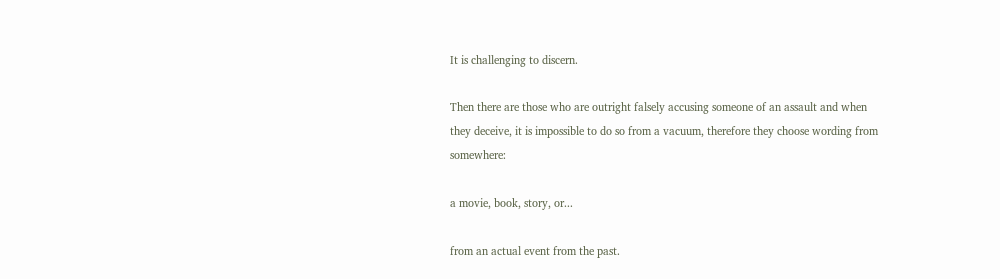It is challenging to discern.

Then there are those who are outright falsely accusing someone of an assault and when they deceive, it is impossible to do so from a vacuum, therefore they choose wording from somewhere:

a movie, book, story, or...

from an actual event from the past.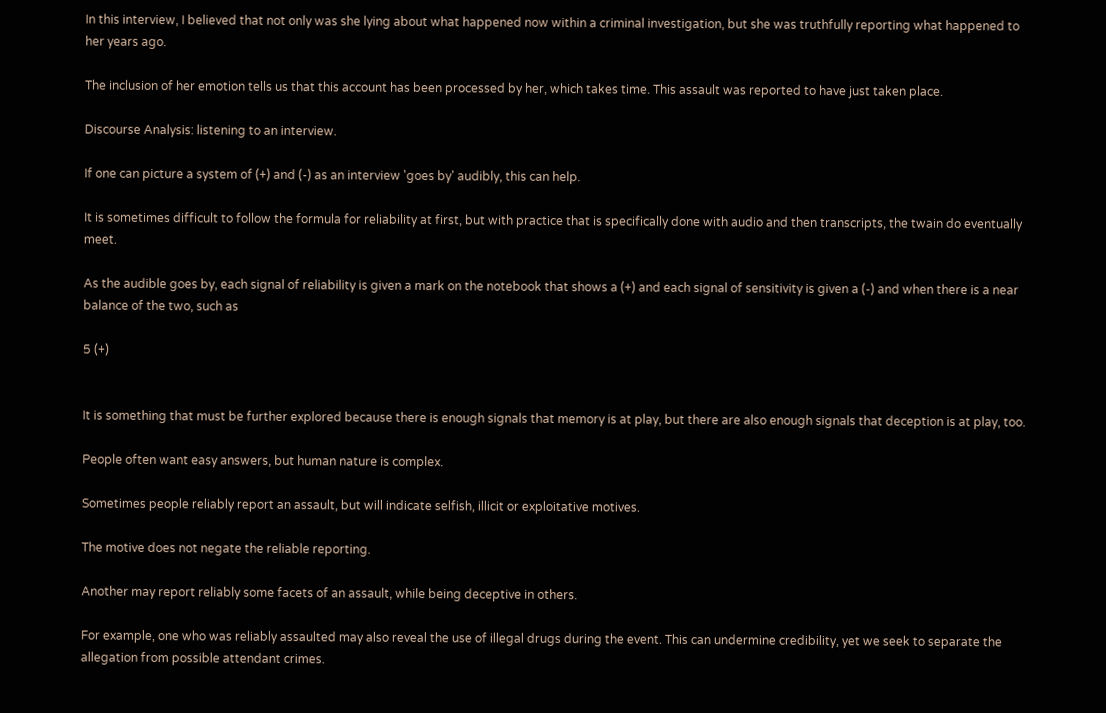In this interview, I believed that not only was she lying about what happened now within a criminal investigation, but she was truthfully reporting what happened to her years ago.

The inclusion of her emotion tells us that this account has been processed by her, which takes time. This assault was reported to have just taken place.

Discourse Analysis: listening to an interview.

If one can picture a system of (+) and (-) as an interview 'goes by' audibly, this can help.

It is sometimes difficult to follow the formula for reliability at first, but with practice that is specifically done with audio and then transcripts, the twain do eventually meet.

As the audible goes by, each signal of reliability is given a mark on the notebook that shows a (+) and each signal of sensitivity is given a (-) and when there is a near balance of the two, such as

5 (+)


It is something that must be further explored because there is enough signals that memory is at play, but there are also enough signals that deception is at play, too.

People often want easy answers, but human nature is complex.

Sometimes people reliably report an assault, but will indicate selfish, illicit or exploitative motives.

The motive does not negate the reliable reporting.

Another may report reliably some facets of an assault, while being deceptive in others.

For example, one who was reliably assaulted may also reveal the use of illegal drugs during the event. This can undermine credibility, yet we seek to separate the allegation from possible attendant crimes.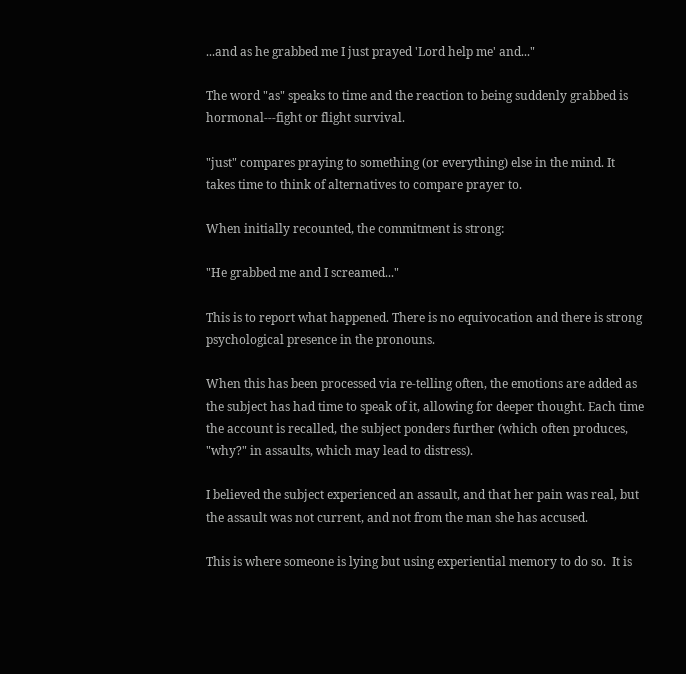...and as he grabbed me I just prayed 'Lord help me' and..."

The word "as" speaks to time and the reaction to being suddenly grabbed is hormonal---fight or flight survival.

"just" compares praying to something (or everything) else in the mind. It takes time to think of alternatives to compare prayer to.

When initially recounted, the commitment is strong:

"He grabbed me and I screamed..."

This is to report what happened. There is no equivocation and there is strong psychological presence in the pronouns.

When this has been processed via re-telling often, the emotions are added as the subject has had time to speak of it, allowing for deeper thought. Each time the account is recalled, the subject ponders further (which often produces, "why?" in assaults, which may lead to distress).

I believed the subject experienced an assault, and that her pain was real, but the assault was not current, and not from the man she has accused.

This is where someone is lying but using experiential memory to do so.  It is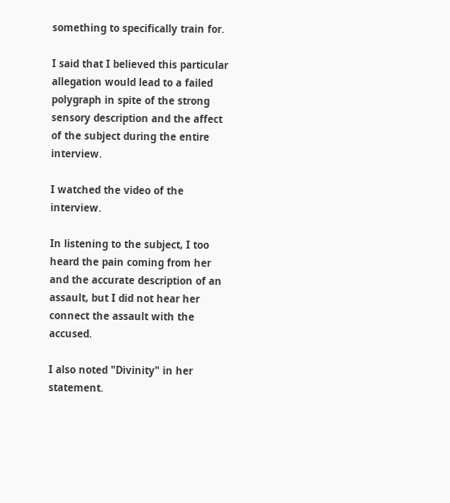something to specifically train for.

I said that I believed this particular allegation would lead to a failed polygraph in spite of the strong sensory description and the affect of the subject during the entire interview.

I watched the video of the interview.

In listening to the subject, I too heard the pain coming from her and the accurate description of an assault, but I did not hear her connect the assault with the accused.

I also noted "Divinity" in her statement.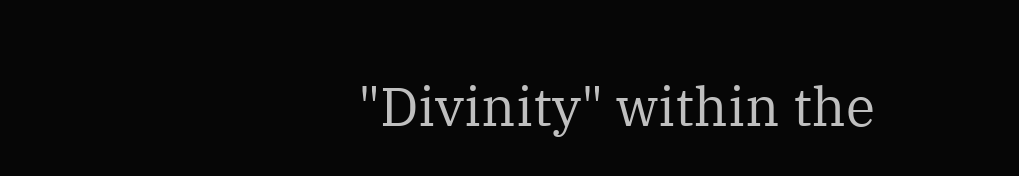"Divinity" within the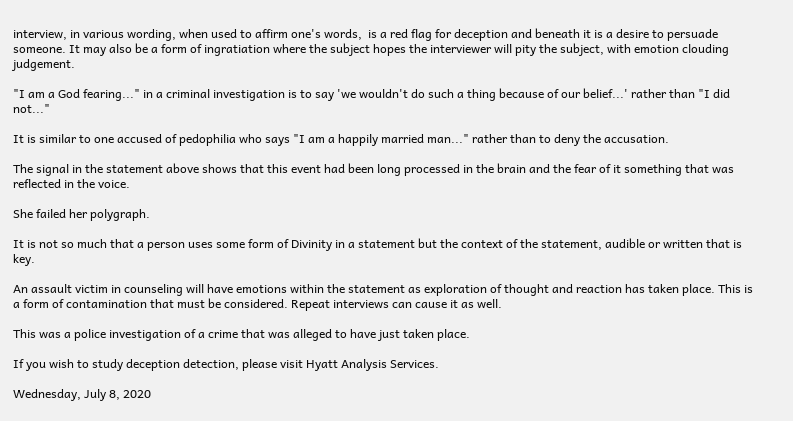interview, in various wording, when used to affirm one's words,  is a red flag for deception and beneath it is a desire to persuade someone. It may also be a form of ingratiation where the subject hopes the interviewer will pity the subject, with emotion clouding judgement.

"I am a God fearing..." in a criminal investigation is to say 'we wouldn't do such a thing because of our belief...' rather than "I did not..."

It is similar to one accused of pedophilia who says "I am a happily married man..." rather than to deny the accusation.

The signal in the statement above shows that this event had been long processed in the brain and the fear of it something that was reflected in the voice.

She failed her polygraph.

It is not so much that a person uses some form of Divinity in a statement but the context of the statement, audible or written that is key.

An assault victim in counseling will have emotions within the statement as exploration of thought and reaction has taken place. This is a form of contamination that must be considered. Repeat interviews can cause it as well.

This was a police investigation of a crime that was alleged to have just taken place.

If you wish to study deception detection, please visit Hyatt Analysis Services.

Wednesday, July 8, 2020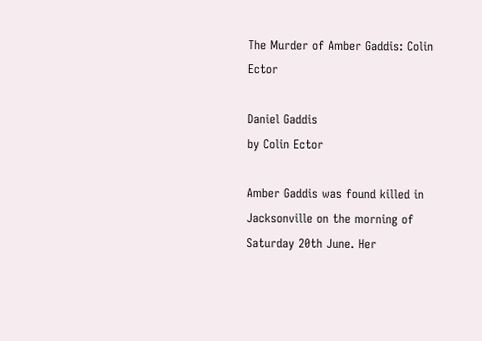The Murder of Amber Gaddis: Colin Ector

Daniel Gaddis
by Colin Ector

Amber Gaddis was found killed in Jacksonville on the morning of Saturday 20th June. Her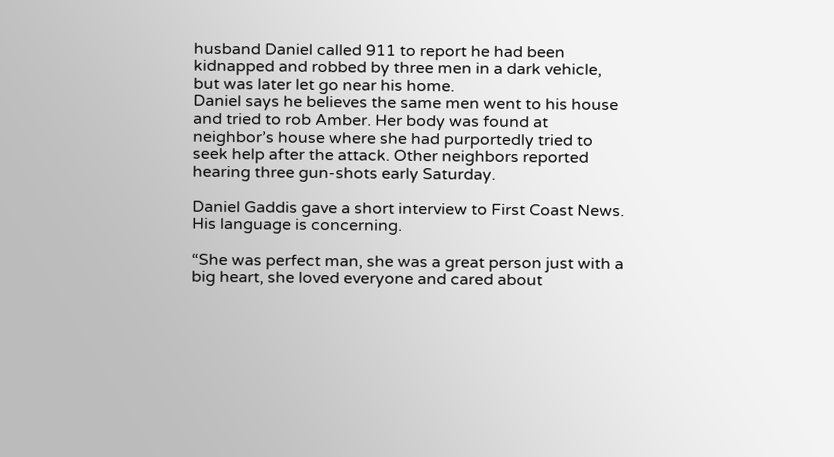husband Daniel called 911 to report he had been kidnapped and robbed by three men in a dark vehicle, but was later let go near his home.
Daniel says he believes the same men went to his house and tried to rob Amber. Her body was found at neighbor’s house where she had purportedly tried to seek help after the attack. Other neighbors reported hearing three gun-shots early Saturday.

Daniel Gaddis gave a short interview to First Coast News.  His language is concerning.

“She was perfect man, she was a great person just with a big heart, she loved everyone and cared about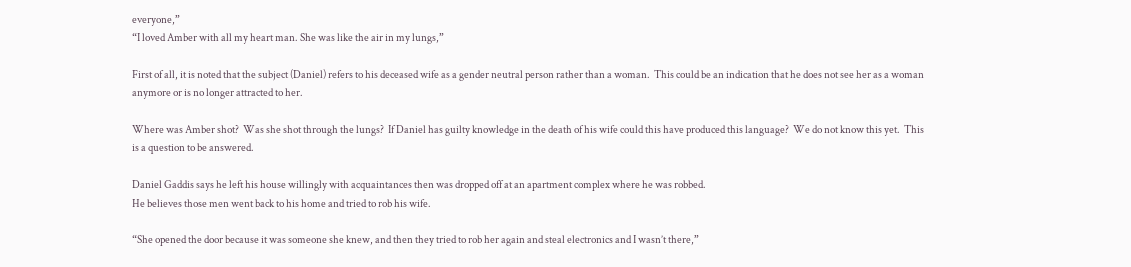everyone,”
“I loved Amber with all my heart man. She was like the air in my lungs,”

First of all, it is noted that the subject (Daniel) refers to his deceased wife as a gender neutral person rather than a woman.  This could be an indication that he does not see her as a woman anymore or is no longer attracted to her.

Where was Amber shot?  Was she shot through the lungs?  If Daniel has guilty knowledge in the death of his wife could this have produced this language?  We do not know this yet.  This is a question to be answered.

Daniel Gaddis says he left his house willingly with acquaintances then was dropped off at an apartment complex where he was robbed.
He believes those men went back to his home and tried to rob his wife.

“She opened the door because it was someone she knew, and then they tried to rob her again and steal electronics and I wasn’t there,”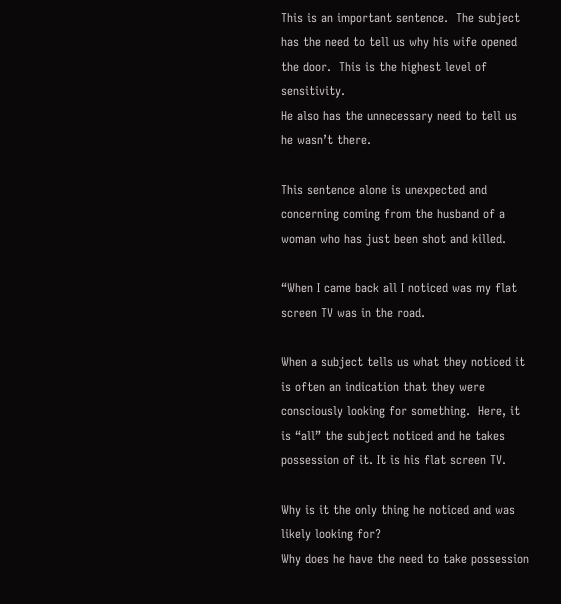This is an important sentence.  The subject has the need to tell us why his wife opened the door.  This is the highest level of sensitivity.
He also has the unnecessary need to tell us he wasn’t there.

This sentence alone is unexpected and concerning coming from the husband of a woman who has just been shot and killed.

“When I came back all I noticed was my flat screen TV was in the road.

When a subject tells us what they noticed it is often an indication that they were consciously looking for something.  Here, it is “all” the subject noticed and he takes possession of it. It is his flat screen TV.

Why is it the only thing he noticed and was likely looking for?
Why does he have the need to take possession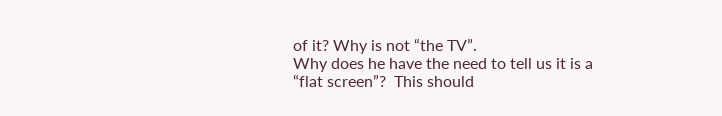of it? Why is not “the TV”.
Why does he have the need to tell us it is a “flat screen”?  This should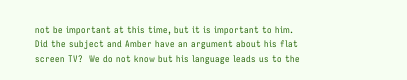not be important at this time, but it is important to him.
Did the subject and Amber have an argument about his flat screen TV?  We do not know but his language leads us to the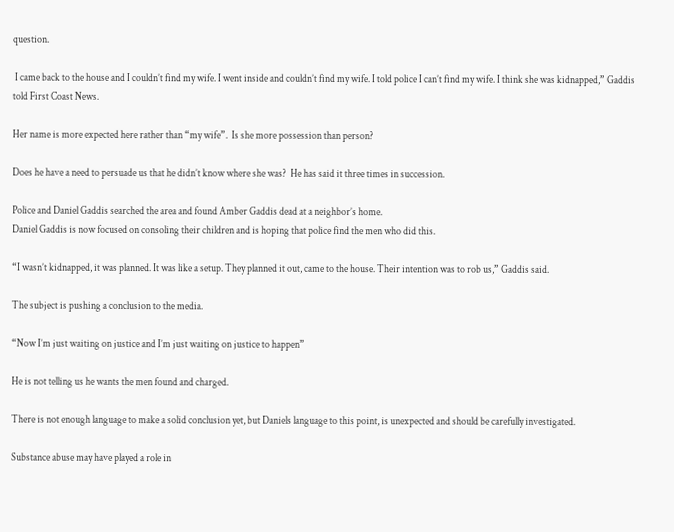question.

 I came back to the house and I couldn’t find my wife. I went inside and couldn’t find my wife. I told police I can’t find my wife. I think she was kidnapped,” Gaddis told First Coast News.

Her name is more expected here rather than “my wife”.  Is she more possession than person?

Does he have a need to persuade us that he didn’t know where she was?  He has said it three times in succession.

Police and Daniel Gaddis searched the area and found Amber Gaddis dead at a neighbor’s home.
Daniel Gaddis is now focused on consoling their children and is hoping that police find the men who did this.

“I wasn’t kidnapped, it was planned. It was like a setup. They planned it out, came to the house. Their intention was to rob us,” Gaddis said.

The subject is pushing a conclusion to the media.

“Now I’m just waiting on justice and I’m just waiting on justice to happen”

He is not telling us he wants the men found and charged.

There is not enough language to make a solid conclusion yet, but Daniels language to this point, is unexpected and should be carefully investigated.

Substance abuse may have played a role in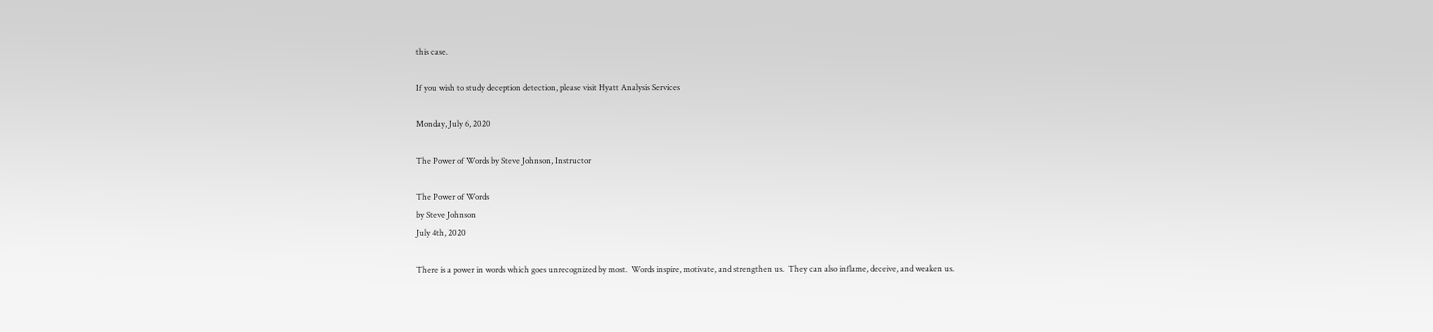this case.

If you wish to study deception detection, please visit Hyatt Analysis Services

Monday, July 6, 2020

The Power of Words by Steve Johnson, Instructor

The Power of Words
by Steve Johnson
July 4th, 2020

There is a power in words which goes unrecognized by most.  Words inspire, motivate, and strengthen us.  They can also inflame, deceive, and weaken us.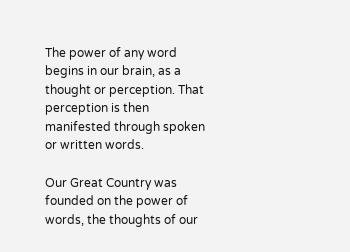The power of any word begins in our brain, as a thought or perception. That perception is then manifested through spoken or written words.

Our Great Country was founded on the power of words, the thoughts of our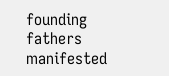founding fathers manifested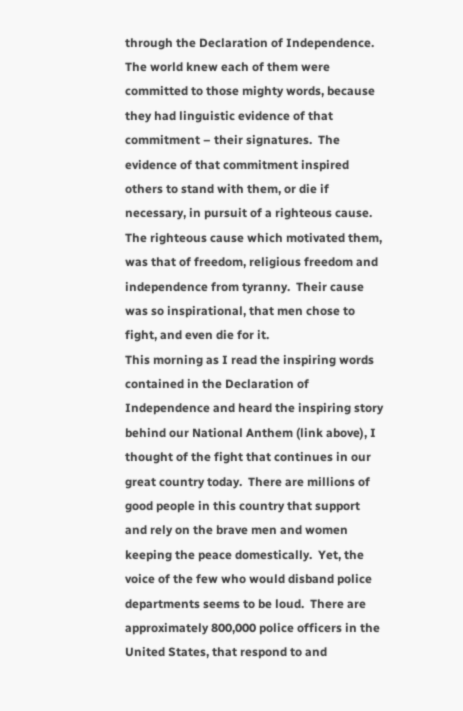through the Declaration of Independence.  The world knew each of them were committed to those mighty words, because they had linguistic evidence of that commitment – their signatures.  The evidence of that commitment inspired others to stand with them, or die if necessary, in pursuit of a righteous cause.  The righteous cause which motivated them, was that of freedom, religious freedom and independence from tyranny.  Their cause was so inspirational, that men chose to fight, and even die for it.
This morning as I read the inspiring words contained in the Declaration of Independence and heard the inspiring story behind our National Anthem (link above), I thought of the fight that continues in our great country today.  There are millions of good people in this country that support and rely on the brave men and women keeping the peace domestically.  Yet, the voice of the few who would disband police departments seems to be loud.  There are approximately 800,000 police officers in the United States, that respond to and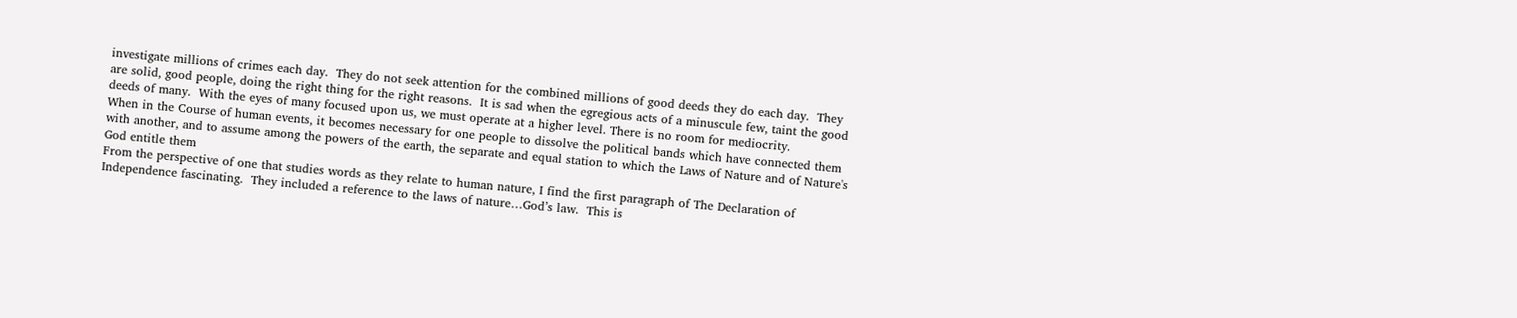investigate millions of crimes each day.  They do not seek attention for the combined millions of good deeds they do each day.  They are solid, good people, doing the right thing for the right reasons.  It is sad when the egregious acts of a minuscule few, taint the good deeds of many.  With the eyes of many focused upon us, we must operate at a higher level. There is no room for mediocrity.
When in the Course of human events, it becomes necessary for one people to dissolve the political bands which have connected them with another, and to assume among the powers of the earth, the separate and equal station to which the Laws of Nature and of Nature's God entitle them
From the perspective of one that studies words as they relate to human nature, I find the first paragraph of The Declaration of Independence fascinating.  They included a reference to the laws of nature…God’s law.  This is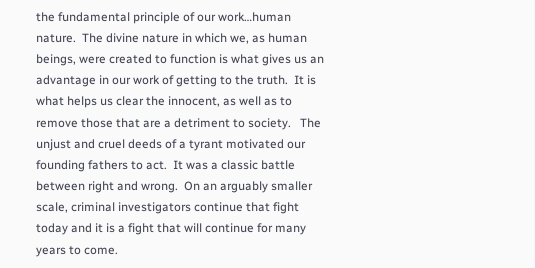the fundamental principle of our work…human nature.  The divine nature in which we, as human beings, were created to function is what gives us an advantage in our work of getting to the truth.  It is what helps us clear the innocent, as well as to remove those that are a detriment to society.   The unjust and cruel deeds of a tyrant motivated our founding fathers to act.  It was a classic battle between right and wrong.  On an arguably smaller scale, criminal investigators continue that fight today and it is a fight that will continue for many years to come.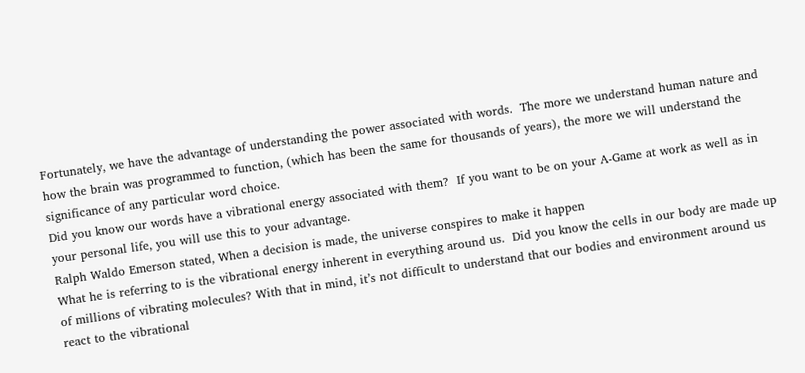Fortunately, we have the advantage of understanding the power associated with words.  The more we understand human nature and how the brain was programmed to function, (which has been the same for thousands of years), the more we will understand the significance of any particular word choice.
Did you know our words have a vibrational energy associated with them?  If you want to be on your A-Game at work as well as in your personal life, you will use this to your advantage.
Ralph Waldo Emerson stated, When a decision is made, the universe conspires to make it happen
What he is referring to is the vibrational energy inherent in everything around us.  Did you know the cells in our body are made up of millions of vibrating molecules? With that in mind, it’s not difficult to understand that our bodies and environment around us react to the vibrational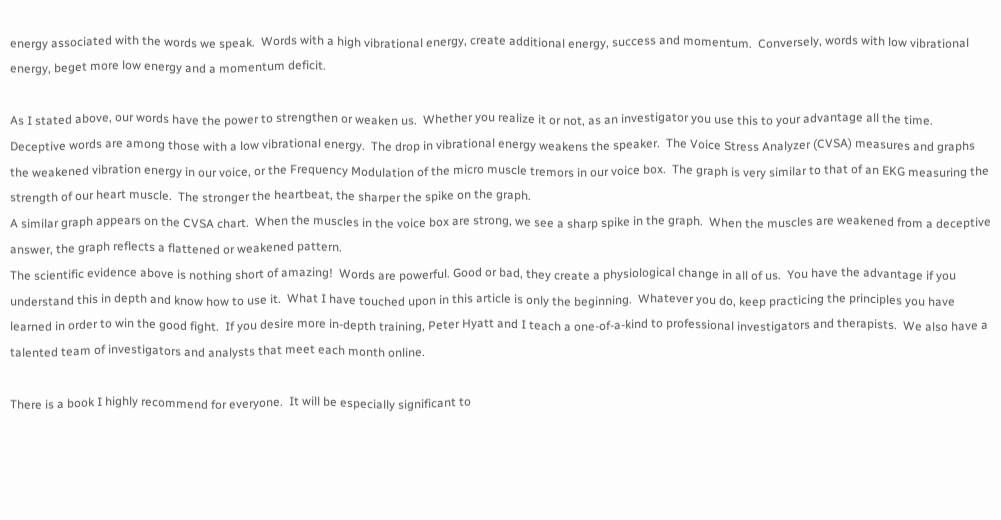energy associated with the words we speak.  Words with a high vibrational energy, create additional energy, success and momentum.  Conversely, words with low vibrational energy, beget more low energy and a momentum deficit.

As I stated above, our words have the power to strengthen or weaken us.  Whether you realize it or not, as an investigator you use this to your advantage all the time.  Deceptive words are among those with a low vibrational energy.  The drop in vibrational energy weakens the speaker.  The Voice Stress Analyzer (CVSA) measures and graphs the weakened vibration energy in our voice, or the Frequency Modulation of the micro muscle tremors in our voice box.  The graph is very similar to that of an EKG measuring the strength of our heart muscle.  The stronger the heartbeat, the sharper the spike on the graph.
A similar graph appears on the CVSA chart.  When the muscles in the voice box are strong, we see a sharp spike in the graph.  When the muscles are weakened from a deceptive answer, the graph reflects a flattened or weakened pattern.
The scientific evidence above is nothing short of amazing!  Words are powerful. Good or bad, they create a physiological change in all of us.  You have the advantage if you understand this in depth and know how to use it.  What I have touched upon in this article is only the beginning.  Whatever you do, keep practicing the principles you have learned in order to win the good fight.  If you desire more in-depth training, Peter Hyatt and I teach a one-of-a-kind to professional investigators and therapists.  We also have a talented team of investigators and analysts that meet each month online.

There is a book I highly recommend for everyone.  It will be especially significant to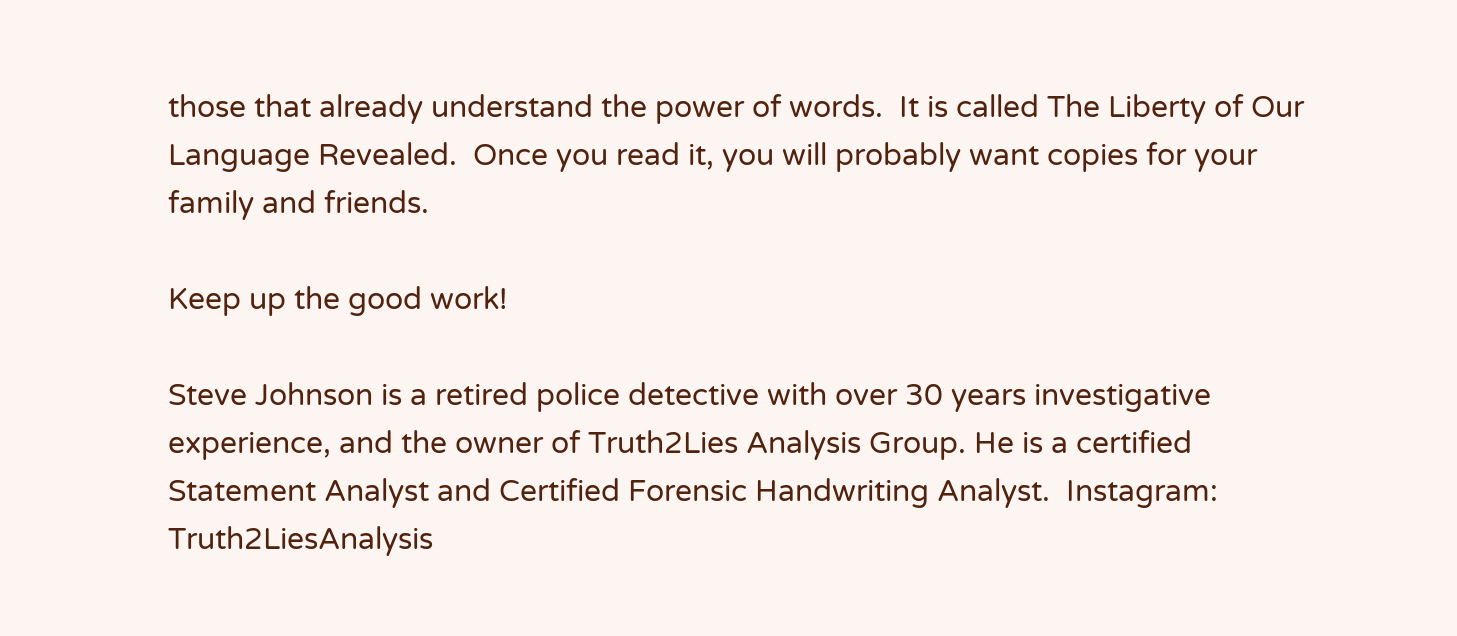those that already understand the power of words.  It is called The Liberty of Our Language Revealed.  Once you read it, you will probably want copies for your family and friends.

Keep up the good work!

Steve Johnson is a retired police detective with over 30 years investigative experience, and the owner of Truth2Lies Analysis Group. He is a certified Statement Analyst and Certified Forensic Handwriting Analyst.  Instagram: Truth2LiesAnalysis